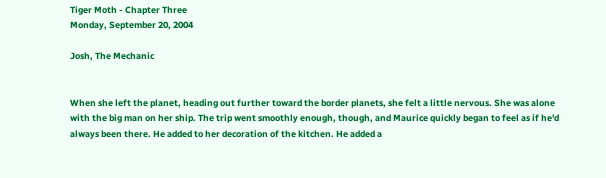Tiger Moth - Chapter Three
Monday, September 20, 2004

Josh, The Mechanic


When she left the planet, heading out further toward the border planets, she felt a little nervous. She was alone with the big man on her ship. The trip went smoothly enough, though, and Maurice quickly began to feel as if he'd always been there. He added to her decoration of the kitchen. He added a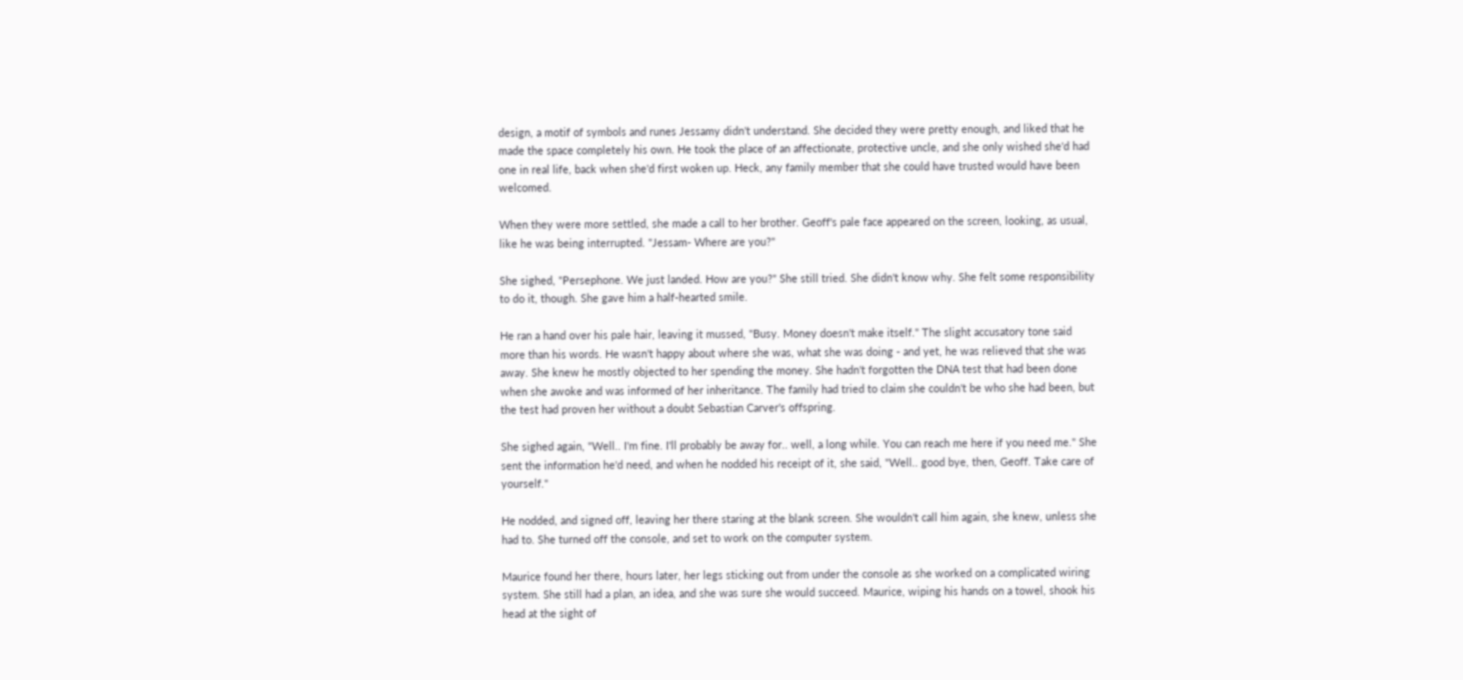design, a motif of symbols and runes Jessamy didn't understand. She decided they were pretty enough, and liked that he made the space completely his own. He took the place of an affectionate, protective uncle, and she only wished she'd had one in real life, back when she'd first woken up. Heck, any family member that she could have trusted would have been welcomed.

When they were more settled, she made a call to her brother. Geoff's pale face appeared on the screen, looking, as usual, like he was being interrupted. "Jessam- Where are you?"

She sighed, "Persephone. We just landed. How are you?" She still tried. She didn't know why. She felt some responsibility to do it, though. She gave him a half-hearted smile.

He ran a hand over his pale hair, leaving it mussed, "Busy. Money doesn't make itself." The slight accusatory tone said more than his words. He wasn't happy about where she was, what she was doing - and yet, he was relieved that she was away. She knew he mostly objected to her spending the money. She hadn't forgotten the DNA test that had been done when she awoke and was informed of her inheritance. The family had tried to claim she couldn't be who she had been, but the test had proven her without a doubt Sebastian Carver's offspring.

She sighed again, "Well.. I'm fine. I'll probably be away for.. well, a long while. You can reach me here if you need me." She sent the information he'd need, and when he nodded his receipt of it, she said, "Well.. good bye, then, Geoff. Take care of yourself."

He nodded, and signed off, leaving her there staring at the blank screen. She wouldn't call him again, she knew, unless she had to. She turned off the console, and set to work on the computer system.

Maurice found her there, hours later, her legs sticking out from under the console as she worked on a complicated wiring system. She still had a plan, an idea, and she was sure she would succeed. Maurice, wiping his hands on a towel, shook his head at the sight of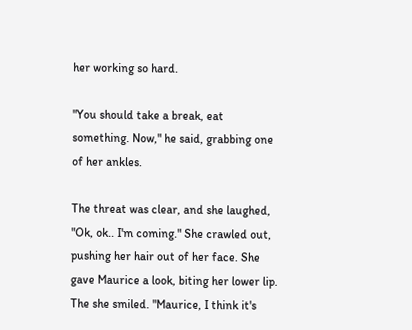her working so hard.

"You should take a break, eat something. Now," he said, grabbing one of her ankles.

The threat was clear, and she laughed, "Ok, ok.. I'm coming." She crawled out, pushing her hair out of her face. She gave Maurice a look, biting her lower lip. The she smiled. "Maurice, I think it's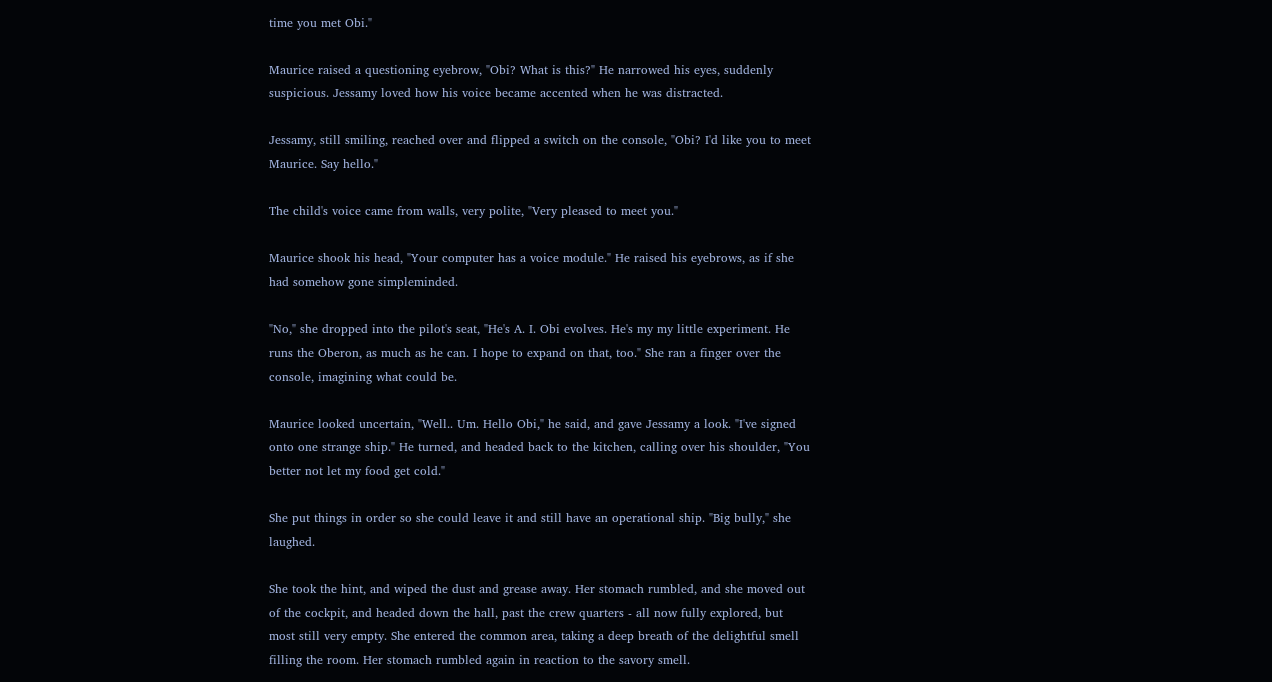time you met Obi."

Maurice raised a questioning eyebrow, "Obi? What is this?" He narrowed his eyes, suddenly suspicious. Jessamy loved how his voice became accented when he was distracted.

Jessamy, still smiling, reached over and flipped a switch on the console, "Obi? I'd like you to meet Maurice. Say hello."

The child's voice came from walls, very polite, "Very pleased to meet you."

Maurice shook his head, "Your computer has a voice module." He raised his eyebrows, as if she had somehow gone simpleminded.

"No," she dropped into the pilot's seat, "He's A. I. Obi evolves. He's my my little experiment. He runs the Oberon, as much as he can. I hope to expand on that, too." She ran a finger over the console, imagining what could be.

Maurice looked uncertain, "Well.. Um. Hello Obi," he said, and gave Jessamy a look. "I've signed onto one strange ship." He turned, and headed back to the kitchen, calling over his shoulder, "You better not let my food get cold."

She put things in order so she could leave it and still have an operational ship. "Big bully," she laughed.

She took the hint, and wiped the dust and grease away. Her stomach rumbled, and she moved out of the cockpit, and headed down the hall, past the crew quarters - all now fully explored, but most still very empty. She entered the common area, taking a deep breath of the delightful smell filling the room. Her stomach rumbled again in reaction to the savory smell.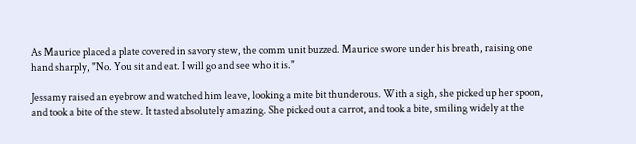As Maurice placed a plate covered in savory stew, the comm unit buzzed. Maurice swore under his breath, raising one hand sharply, "No. You sit and eat. I will go and see who it is."

Jessamy raised an eyebrow and watched him leave, looking a mite bit thunderous. With a sigh, she picked up her spoon, and took a bite of the stew. It tasted absolutely amazing. She picked out a carrot, and took a bite, smiling widely at the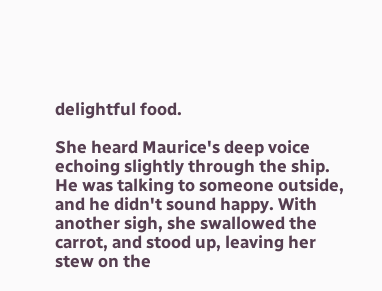delightful food.

She heard Maurice's deep voice echoing slightly through the ship. He was talking to someone outside, and he didn't sound happy. With another sigh, she swallowed the carrot, and stood up, leaving her stew on the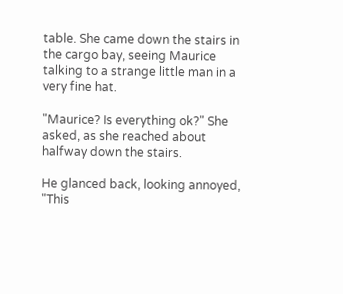table. She came down the stairs in the cargo bay, seeing Maurice talking to a strange little man in a very fine hat.

"Maurice? Is everything ok?" She asked, as she reached about halfway down the stairs.

He glanced back, looking annoyed, "This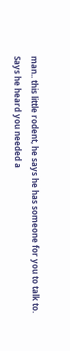man.. this little rodent, he says he has someone for you to talk to. Says he heard you needed a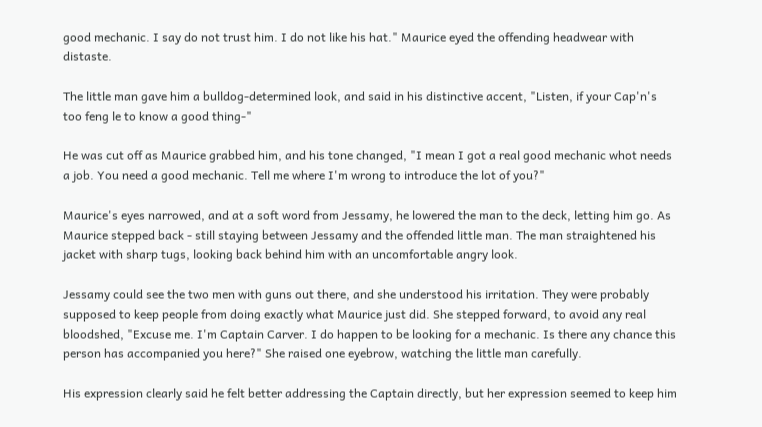good mechanic. I say do not trust him. I do not like his hat." Maurice eyed the offending headwear with distaste.

The little man gave him a bulldog-determined look, and said in his distinctive accent, "Listen, if your Cap'n's too feng le to know a good thing-"

He was cut off as Maurice grabbed him, and his tone changed, "I mean I got a real good mechanic whot needs a job. You need a good mechanic. Tell me where I'm wrong to introduce the lot of you?"

Maurice's eyes narrowed, and at a soft word from Jessamy, he lowered the man to the deck, letting him go. As Maurice stepped back - still staying between Jessamy and the offended little man. The man straightened his jacket with sharp tugs, looking back behind him with an uncomfortable angry look.

Jessamy could see the two men with guns out there, and she understood his irritation. They were probably supposed to keep people from doing exactly what Maurice just did. She stepped forward, to avoid any real bloodshed, "Excuse me. I'm Captain Carver. I do happen to be looking for a mechanic. Is there any chance this person has accompanied you here?" She raised one eyebrow, watching the little man carefully.

His expression clearly said he felt better addressing the Captain directly, but her expression seemed to keep him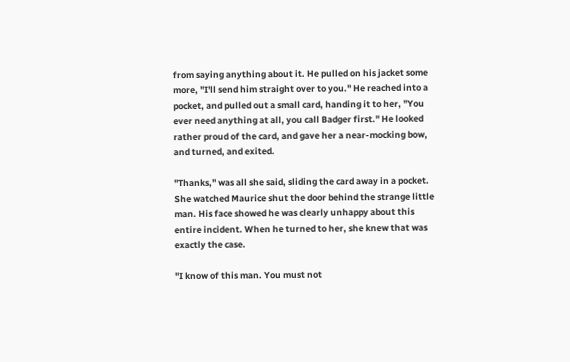from saying anything about it. He pulled on his jacket some more, "I'll send him straight over to you." He reached into a pocket, and pulled out a small card, handing it to her, "You ever need anything at all, you call Badger first." He looked rather proud of the card, and gave her a near-mocking bow, and turned, and exited.

"Thanks," was all she said, sliding the card away in a pocket. She watched Maurice shut the door behind the strange little man. His face showed he was clearly unhappy about this entire incident. When he turned to her, she knew that was exactly the case.

"I know of this man. You must not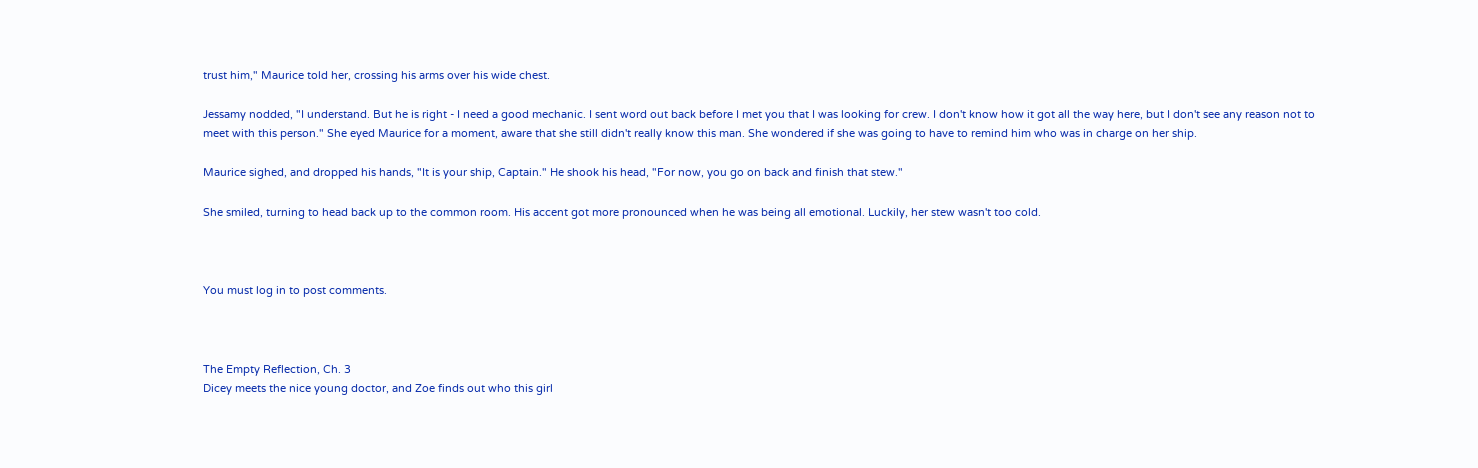trust him," Maurice told her, crossing his arms over his wide chest.

Jessamy nodded, "I understand. But he is right - I need a good mechanic. I sent word out back before I met you that I was looking for crew. I don't know how it got all the way here, but I don't see any reason not to meet with this person." She eyed Maurice for a moment, aware that she still didn't really know this man. She wondered if she was going to have to remind him who was in charge on her ship.

Maurice sighed, and dropped his hands, "It is your ship, Captain." He shook his head, "For now, you go on back and finish that stew."

She smiled, turning to head back up to the common room. His accent got more pronounced when he was being all emotional. Luckily, her stew wasn't too cold.



You must log in to post comments.



The Empty Reflection, Ch. 3
Dicey meets the nice young doctor, and Zoe finds out who this girl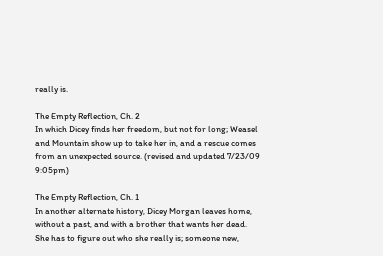really is.

The Empty Reflection, Ch. 2
In which Dicey finds her freedom, but not for long; Weasel and Mountain show up to take her in, and a rescue comes from an unexpected source. (revised and updated 7/23/09 9:05pm)

The Empty Reflection, Ch. 1
In another alternate history, Dicey Morgan leaves home, without a past, and with a brother that wants her dead. She has to figure out who she really is; someone new,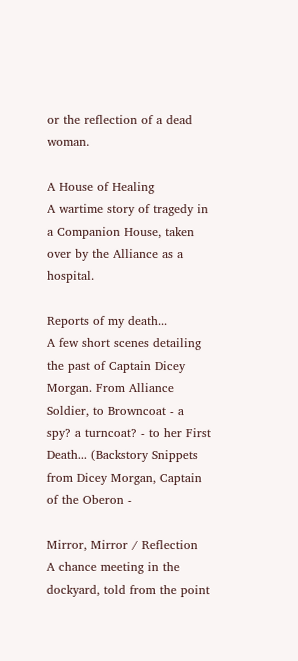or the reflection of a dead woman.

A House of Healing
A wartime story of tragedy in a Companion House, taken over by the Alliance as a hospital.

Reports of my death...
A few short scenes detailing the past of Captain Dicey Morgan. From Alliance Soldier, to Browncoat - a spy? a turncoat? - to her First Death... (Backstory Snippets from Dicey Morgan, Captain of the Oberon -

Mirror, Mirror / Reflection
A chance meeting in the dockyard, told from the point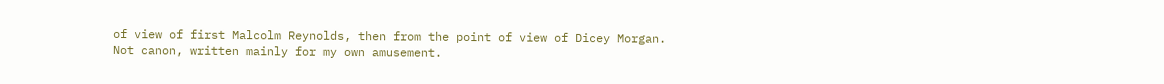of view of first Malcolm Reynolds, then from the point of view of Dicey Morgan. Not canon, written mainly for my own amusement.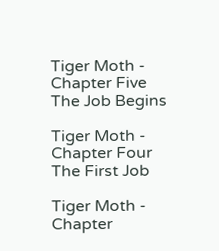Tiger Moth - Chapter Five
The Job Begins

Tiger Moth - Chapter Four
The First Job

Tiger Moth - Chapter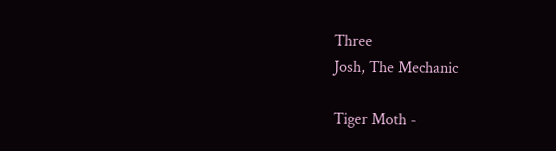Three
Josh, The Mechanic

Tiger Moth -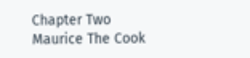Chapter Two
Maurice The Cook